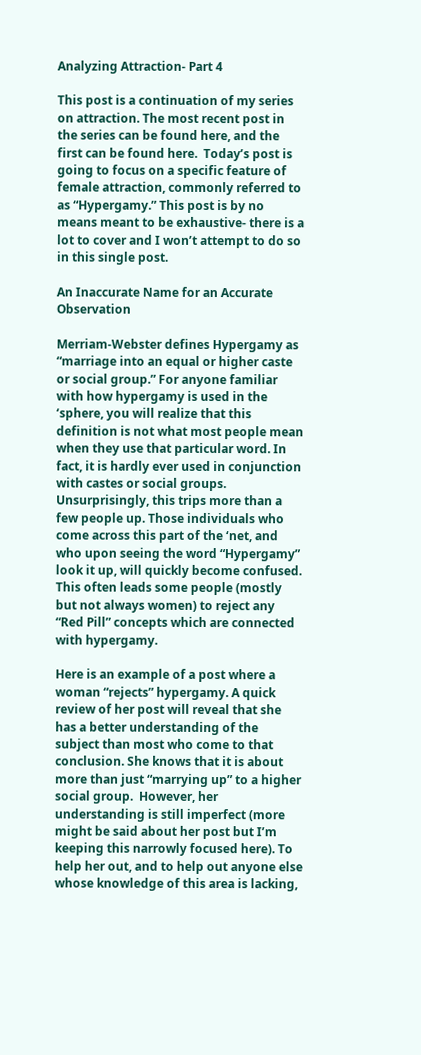Analyzing Attraction- Part 4

This post is a continuation of my series on attraction. The most recent post in the series can be found here, and the first can be found here.  Today’s post is going to focus on a specific feature of female attraction, commonly referred to as “Hypergamy.” This post is by no means meant to be exhaustive- there is a lot to cover and I won’t attempt to do so in this single post.

An Inaccurate Name for an Accurate Observation

Merriam-Webster defines Hypergamy as “marriage into an equal or higher caste or social group.” For anyone familiar with how hypergamy is used in the ‘sphere, you will realize that this definition is not what most people mean when they use that particular word. In fact, it is hardly ever used in conjunction with castes or social groups. Unsurprisingly, this trips more than a few people up. Those individuals who come across this part of the ‘net, and who upon seeing the word “Hypergamy” look it up, will quickly become confused. This often leads some people (mostly but not always women) to reject any “Red Pill” concepts which are connected with hypergamy.

Here is an example of a post where a woman “rejects” hypergamy. A quick review of her post will reveal that she has a better understanding of the subject than most who come to that conclusion. She knows that it is about more than just “marrying up” to a higher social group.  However, her understanding is still imperfect (more might be said about her post but I’m keeping this narrowly focused here). To help her out, and to help out anyone else whose knowledge of this area is lacking,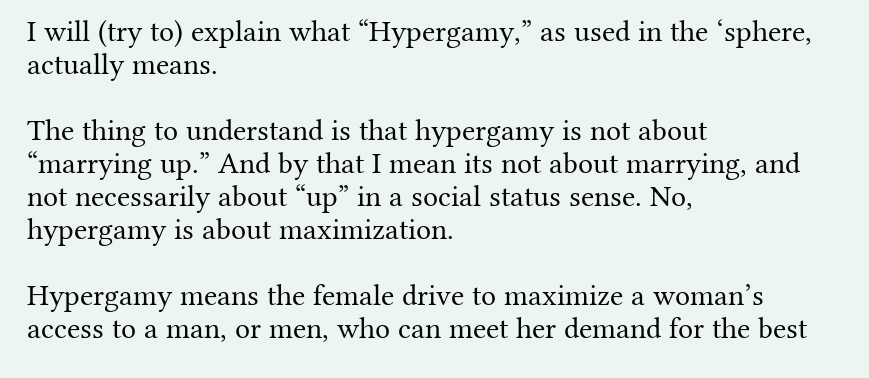I will (try to) explain what “Hypergamy,” as used in the ‘sphere, actually means.

The thing to understand is that hypergamy is not about “marrying up.” And by that I mean its not about marrying, and not necessarily about “up” in a social status sense. No, hypergamy is about maximization.

Hypergamy means the female drive to maximize a woman’s access to a man, or men, who can meet her demand for the best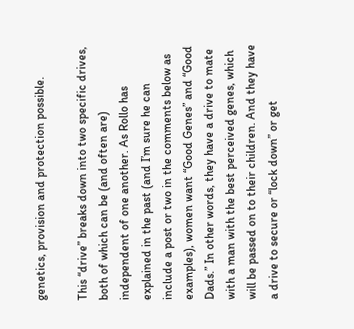genetics, provision and protection possible.

This “drive” breaks down into two specific drives, both of which can be (and often are) independent of one another. As Rollo has explained in the past (and I’m sure he can include a post or two in the comments below as examples), women want “Good Genes” and “Good Dads.” In other words, they have a drive to mate with a man with the best perceived genes, which will be passed on to their children. And they have a drive to secure or “lock down” or get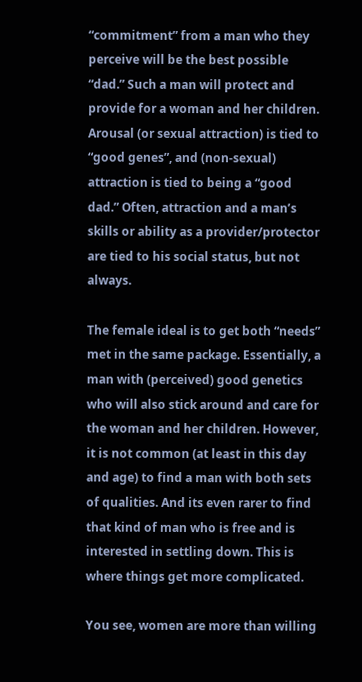“commitment” from a man who they perceive will be the best possible “dad.” Such a man will protect and provide for a woman and her children. Arousal (or sexual attraction) is tied to “good genes”, and (non-sexual) attraction is tied to being a “good dad.” Often, attraction and a man’s skills or ability as a provider/protector are tied to his social status, but not always.

The female ideal is to get both “needs” met in the same package. Essentially, a man with (perceived) good genetics who will also stick around and care for the woman and her children. However, it is not common (at least in this day and age) to find a man with both sets of qualities. And its even rarer to find that kind of man who is free and is interested in settling down. This is where things get more complicated.

You see, women are more than willing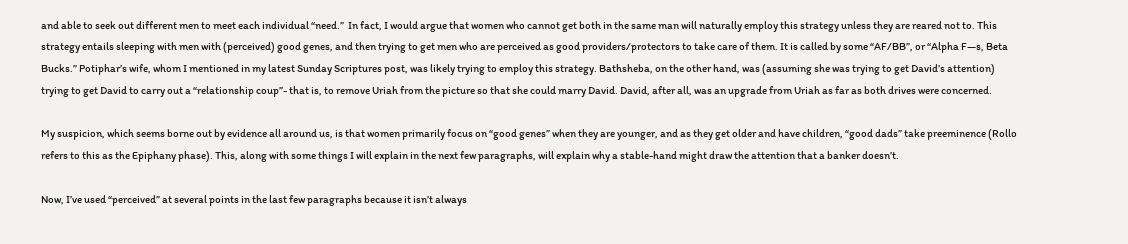and able to seek out different men to meet each individual “need.”  In fact, I would argue that women who cannot get both in the same man will naturally employ this strategy unless they are reared not to. This strategy entails sleeping with men with (perceived) good genes, and then trying to get men who are perceived as good providers/protectors to take care of them. It is called by some “AF/BB”, or “Alpha F—s, Beta Bucks.” Potiphar’s wife, whom I mentioned in my latest Sunday Scriptures post, was likely trying to employ this strategy. Bathsheba, on the other hand, was (assuming she was trying to get David’s attention) trying to get David to carry out a “relationship coup”- that is, to remove Uriah from the picture so that she could marry David. David, after all, was an upgrade from Uriah as far as both drives were concerned.

My suspicion, which seems borne out by evidence all around us, is that women primarily focus on “good genes” when they are younger, and as they get older and have children, “good dads” take preeminence (Rollo refers to this as the Epiphany phase). This, along with some things I will explain in the next few paragraphs, will explain why a stable-hand might draw the attention that a banker doesn’t.

Now, I’ve used “perceived” at several points in the last few paragraphs because it isn’t always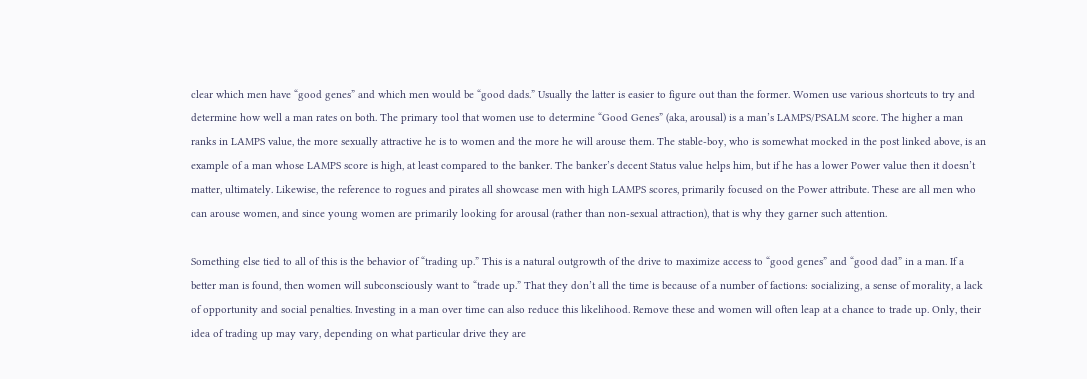clear which men have “good genes” and which men would be “good dads.” Usually the latter is easier to figure out than the former. Women use various shortcuts to try and determine how well a man rates on both. The primary tool that women use to determine “Good Genes” (aka, arousal) is a man’s LAMPS/PSALM score. The higher a man ranks in LAMPS value, the more sexually attractive he is to women and the more he will arouse them. The stable-boy, who is somewhat mocked in the post linked above, is an example of a man whose LAMPS score is high, at least compared to the banker. The banker’s decent Status value helps him, but if he has a lower Power value then it doesn’t matter, ultimately. Likewise, the reference to rogues and pirates all showcase men with high LAMPS scores, primarily focused on the Power attribute. These are all men who can arouse women, and since young women are primarily looking for arousal (rather than non-sexual attraction), that is why they garner such attention.

Something else tied to all of this is the behavior of “trading up.” This is a natural outgrowth of the drive to maximize access to “good genes” and “good dad” in a man. If a better man is found, then women will subconsciously want to “trade up.” That they don’t all the time is because of a number of factions: socializing, a sense of morality, a lack of opportunity and social penalties. Investing in a man over time can also reduce this likelihood. Remove these and women will often leap at a chance to trade up. Only, their idea of trading up may vary, depending on what particular drive they are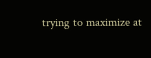trying to maximize at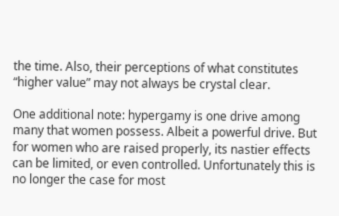the time. Also, their perceptions of what constitutes “higher value” may not always be crystal clear.

One additional note: hypergamy is one drive among many that women possess. Albeit a powerful drive. But for women who are raised properly, its nastier effects can be limited, or even controlled. Unfortunately this is no longer the case for most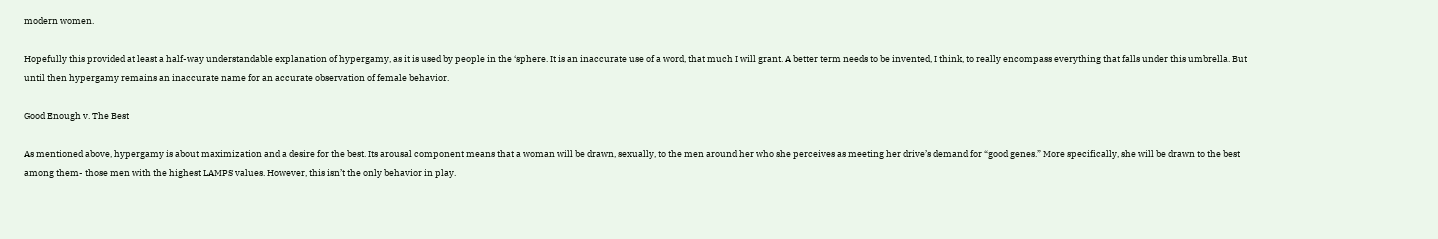modern women.

Hopefully this provided at least a half-way understandable explanation of hypergamy, as it is used by people in the ‘sphere. It is an inaccurate use of a word, that much I will grant. A better term needs to be invented, I think, to really encompass everything that falls under this umbrella. But until then hypergamy remains an inaccurate name for an accurate observation of female behavior.

Good Enough v. The Best

As mentioned above, hypergamy is about maximization and a desire for the best. Its arousal component means that a woman will be drawn, sexually, to the men around her who she perceives as meeting her drive’s demand for “good genes.” More specifically, she will be drawn to the best among them- those men with the highest LAMPS values. However, this isn’t the only behavior in play.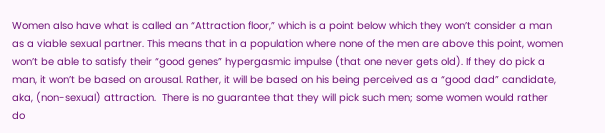Women also have what is called an “Attraction floor,” which is a point below which they won’t consider a man as a viable sexual partner. This means that in a population where none of the men are above this point, women won’t be able to satisfy their “good genes” hypergasmic impulse (that one never gets old). If they do pick a man, it won’t be based on arousal. Rather, it will be based on his being perceived as a “good dad” candidate, aka, (non-sexual) attraction.  There is no guarantee that they will pick such men; some women would rather do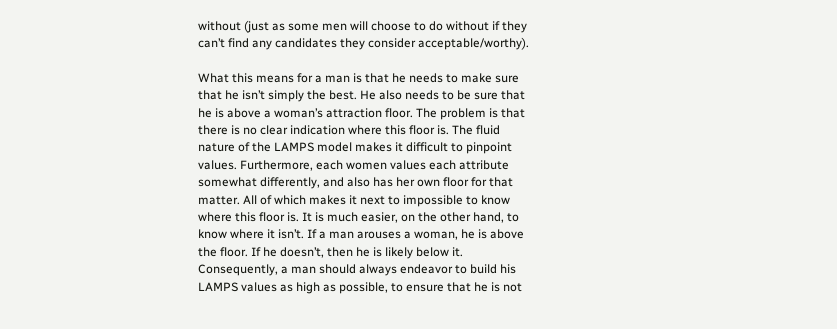without (just as some men will choose to do without if they can’t find any candidates they consider acceptable/worthy).

What this means for a man is that he needs to make sure that he isn’t simply the best. He also needs to be sure that he is above a woman’s attraction floor. The problem is that there is no clear indication where this floor is. The fluid nature of the LAMPS model makes it difficult to pinpoint values. Furthermore, each women values each attribute somewhat differently, and also has her own floor for that matter. All of which makes it next to impossible to know where this floor is. It is much easier, on the other hand, to know where it isn’t. If a man arouses a woman, he is above the floor. If he doesn’t, then he is likely below it. Consequently, a man should always endeavor to build his LAMPS values as high as possible, to ensure that he is not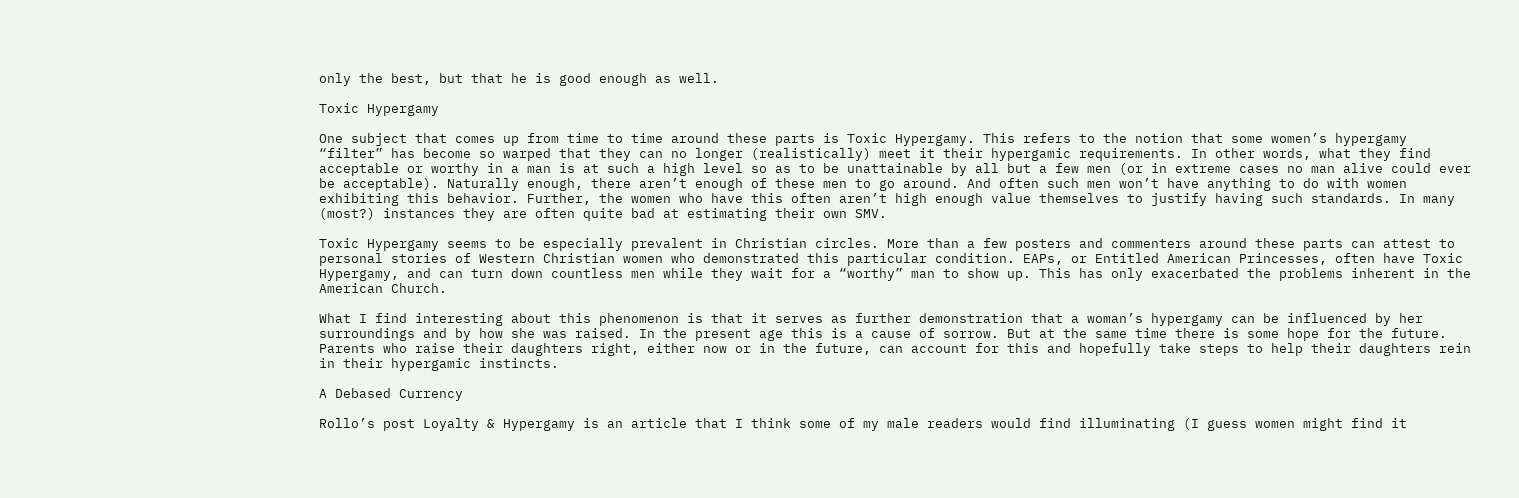only the best, but that he is good enough as well.

Toxic Hypergamy

One subject that comes up from time to time around these parts is Toxic Hypergamy. This refers to the notion that some women’s hypergamy “filter” has become so warped that they can no longer (realistically) meet it their hypergamic requirements. In other words, what they find acceptable or worthy in a man is at such a high level so as to be unattainable by all but a few men (or in extreme cases no man alive could ever be acceptable). Naturally enough, there aren’t enough of these men to go around. And often such men won’t have anything to do with women exhibiting this behavior. Further, the women who have this often aren’t high enough value themselves to justify having such standards. In many (most?) instances they are often quite bad at estimating their own SMV.

Toxic Hypergamy seems to be especially prevalent in Christian circles. More than a few posters and commenters around these parts can attest to personal stories of Western Christian women who demonstrated this particular condition. EAPs, or Entitled American Princesses, often have Toxic Hypergamy, and can turn down countless men while they wait for a “worthy” man to show up. This has only exacerbated the problems inherent in the American Church.

What I find interesting about this phenomenon is that it serves as further demonstration that a woman’s hypergamy can be influenced by her surroundings and by how she was raised. In the present age this is a cause of sorrow. But at the same time there is some hope for the future. Parents who raise their daughters right, either now or in the future, can account for this and hopefully take steps to help their daughters rein in their hypergamic instincts.

A Debased Currency

Rollo’s post Loyalty & Hypergamy is an article that I think some of my male readers would find illuminating (I guess women might find it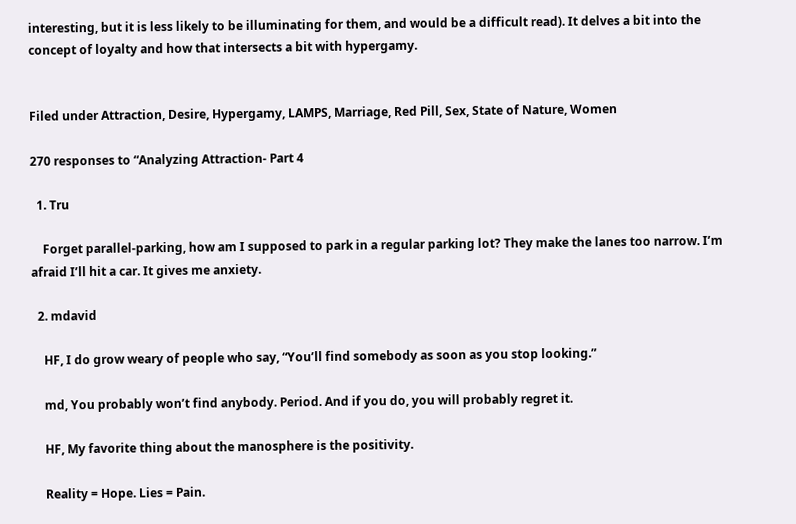interesting, but it is less likely to be illuminating for them, and would be a difficult read). It delves a bit into the concept of loyalty and how that intersects a bit with hypergamy.


Filed under Attraction, Desire, Hypergamy, LAMPS, Marriage, Red Pill, Sex, State of Nature, Women

270 responses to “Analyzing Attraction- Part 4

  1. Tru

    Forget parallel-parking, how am I supposed to park in a regular parking lot? They make the lanes too narrow. I’m afraid I’ll hit a car. It gives me anxiety.

  2. mdavid

    HF, I do grow weary of people who say, “You’ll find somebody as soon as you stop looking.”

    md, You probably won’t find anybody. Period. And if you do, you will probably regret it.

    HF, My favorite thing about the manosphere is the positivity.

    Reality = Hope. Lies = Pain.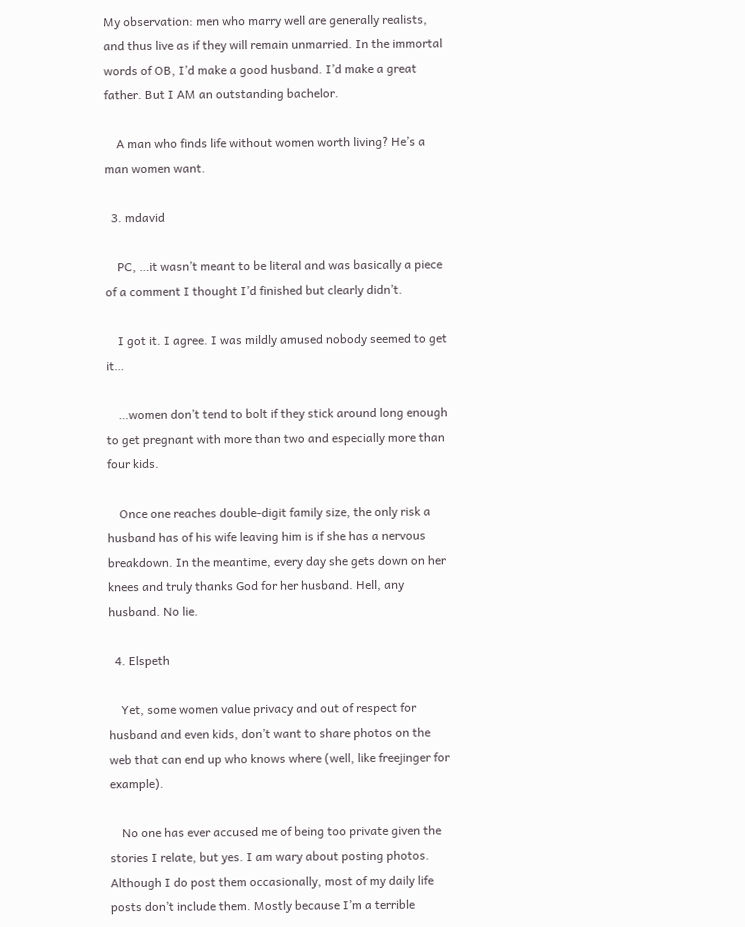My observation: men who marry well are generally realists, and thus live as if they will remain unmarried. In the immortal words of OB, I’d make a good husband. I’d make a great father. But I AM an outstanding bachelor.

    A man who finds life without women worth living? He’s a man women want.

  3. mdavid

    PC, …it wasn’t meant to be literal and was basically a piece of a comment I thought I’d finished but clearly didn’t.

    I got it. I agree. I was mildly amused nobody seemed to get it…

    …women don’t tend to bolt if they stick around long enough to get pregnant with more than two and especially more than four kids.

    Once one reaches double-digit family size, the only risk a husband has of his wife leaving him is if she has a nervous breakdown. In the meantime, every day she gets down on her knees and truly thanks God for her husband. Hell, any husband. No lie.

  4. Elspeth

    Yet, some women value privacy and out of respect for husband and even kids, don’t want to share photos on the web that can end up who knows where (well, like freejinger for example).

    No one has ever accused me of being too private given the stories I relate, but yes. I am wary about posting photos. Although I do post them occasionally, most of my daily life posts don’t include them. Mostly because I’m a terrible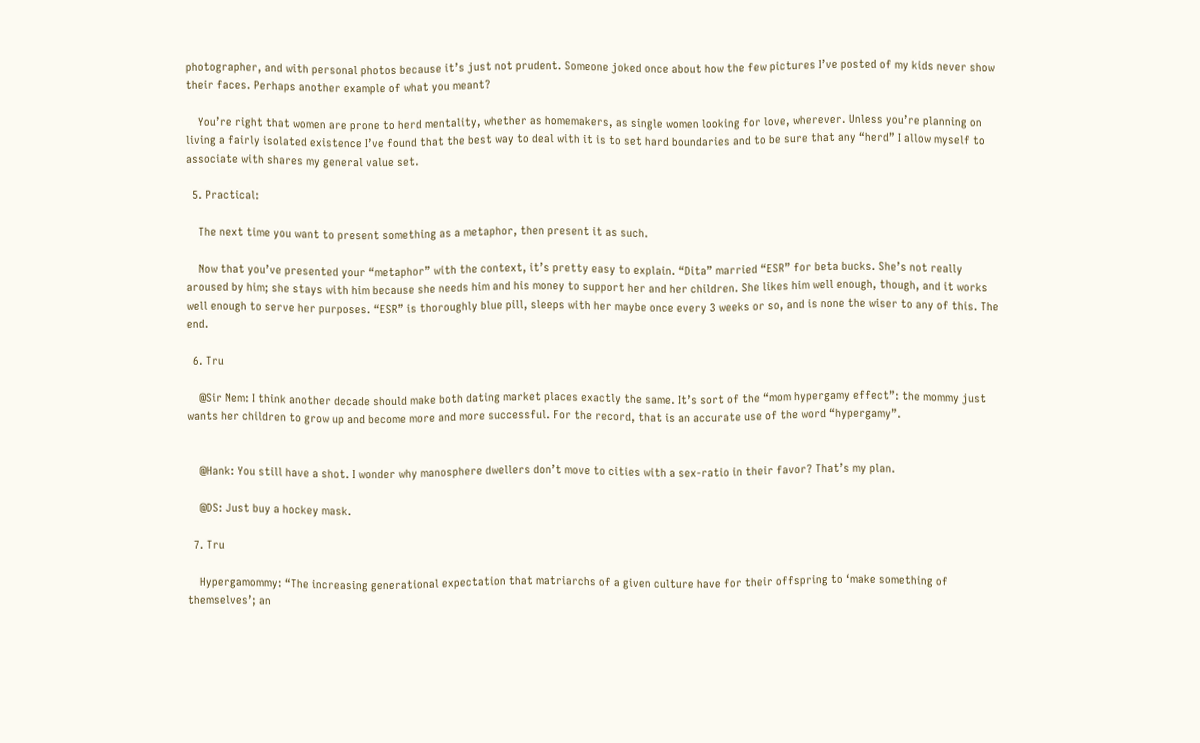photographer, and with personal photos because it’s just not prudent. Someone joked once about how the few pictures I’ve posted of my kids never show their faces. Perhaps another example of what you meant?

    You’re right that women are prone to herd mentality, whether as homemakers, as single women looking for love, wherever. Unless you’re planning on living a fairly isolated existence I’ve found that the best way to deal with it is to set hard boundaries and to be sure that any “herd” I allow myself to associate with shares my general value set.

  5. Practical:

    The next time you want to present something as a metaphor, then present it as such.

    Now that you’ve presented your “metaphor” with the context, it’s pretty easy to explain. “Dita” married “ESR” for beta bucks. She’s not really aroused by him; she stays with him because she needs him and his money to support her and her children. She likes him well enough, though, and it works well enough to serve her purposes. “ESR” is thoroughly blue pill, sleeps with her maybe once every 3 weeks or so, and is none the wiser to any of this. The end.

  6. Tru

    @Sir Nem: I think another decade should make both dating market places exactly the same. It’s sort of the “mom hypergamy effect”: the mommy just wants her children to grow up and become more and more successful. For the record, that is an accurate use of the word “hypergamy”.


    @Hank: You still have a shot. I wonder why manosphere dwellers don’t move to cities with a sex-ratio in their favor? That’s my plan.

    @DS: Just buy a hockey mask.

  7. Tru

    Hypergamommy: “The increasing generational expectation that matriarchs of a given culture have for their offspring to ‘make something of themselves’; an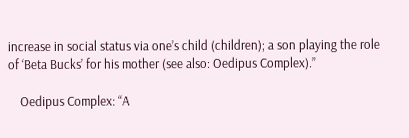increase in social status via one’s child (children); a son playing the role of ‘Beta Bucks’ for his mother (see also: Oedipus Complex).”

    Oedipus Complex: “A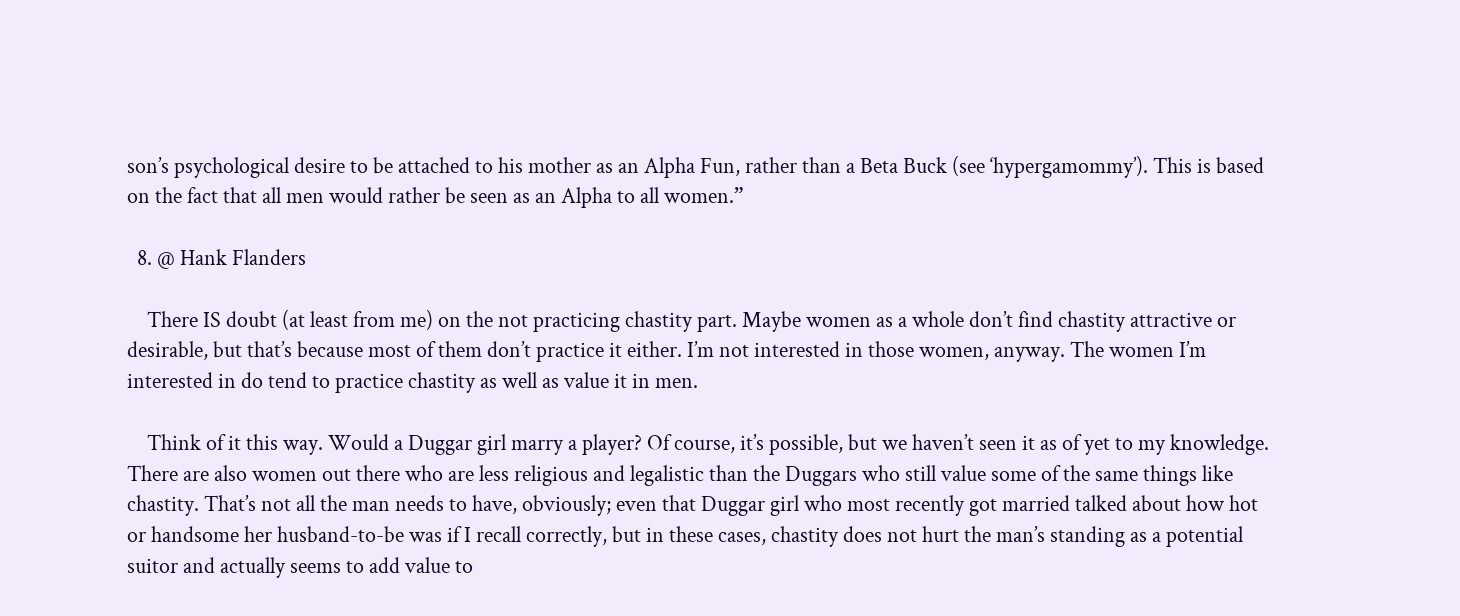son’s psychological desire to be attached to his mother as an Alpha Fun, rather than a Beta Buck (see ‘hypergamommy’). This is based on the fact that all men would rather be seen as an Alpha to all women.”

  8. @ Hank Flanders

    There IS doubt (at least from me) on the not practicing chastity part. Maybe women as a whole don’t find chastity attractive or desirable, but that’s because most of them don’t practice it either. I’m not interested in those women, anyway. The women I’m interested in do tend to practice chastity as well as value it in men.

    Think of it this way. Would a Duggar girl marry a player? Of course, it’s possible, but we haven’t seen it as of yet to my knowledge. There are also women out there who are less religious and legalistic than the Duggars who still value some of the same things like chastity. That’s not all the man needs to have, obviously; even that Duggar girl who most recently got married talked about how hot or handsome her husband-to-be was if I recall correctly, but in these cases, chastity does not hurt the man’s standing as a potential suitor and actually seems to add value to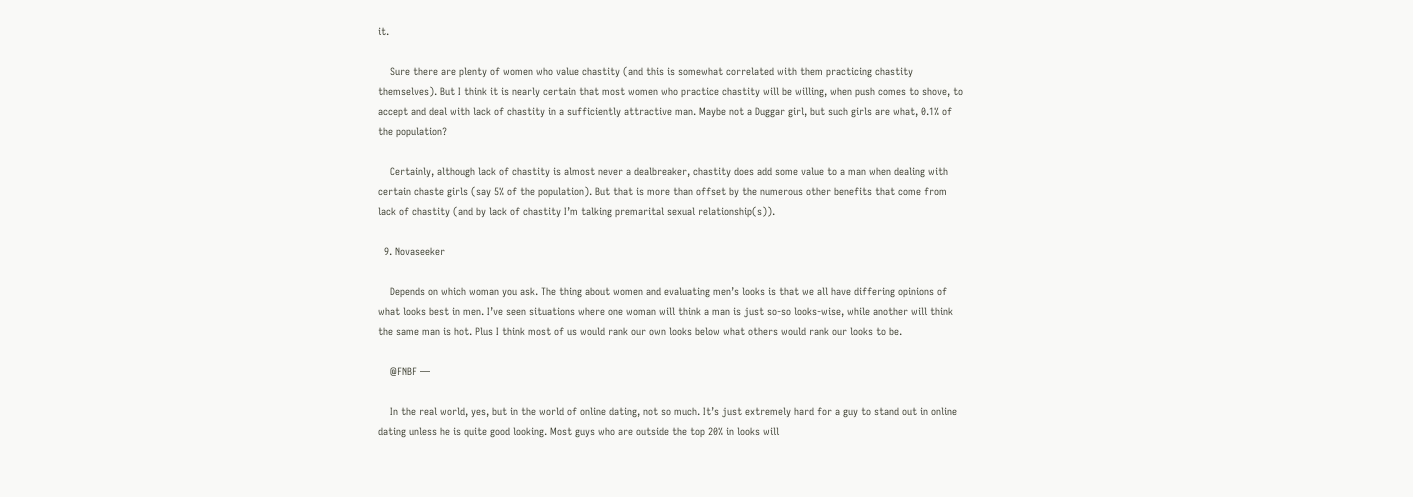it.

    Sure there are plenty of women who value chastity (and this is somewhat correlated with them practicing chastity themselves). But I think it is nearly certain that most women who practice chastity will be willing, when push comes to shove, to accept and deal with lack of chastity in a sufficiently attractive man. Maybe not a Duggar girl, but such girls are what, 0.1% of the population?

    Certainly, although lack of chastity is almost never a dealbreaker, chastity does add some value to a man when dealing with certain chaste girls (say 5% of the population). But that is more than offset by the numerous other benefits that come from lack of chastity (and by lack of chastity I’m talking premarital sexual relationship(s)).

  9. Novaseeker

    Depends on which woman you ask. The thing about women and evaluating men’s looks is that we all have differing opinions of what looks best in men. I’ve seen situations where one woman will think a man is just so-so looks-wise, while another will think the same man is hot. Plus I think most of us would rank our own looks below what others would rank our looks to be.

    @FNBF —

    In the real world, yes, but in the world of online dating, not so much. It’s just extremely hard for a guy to stand out in online dating unless he is quite good looking. Most guys who are outside the top 20% in looks will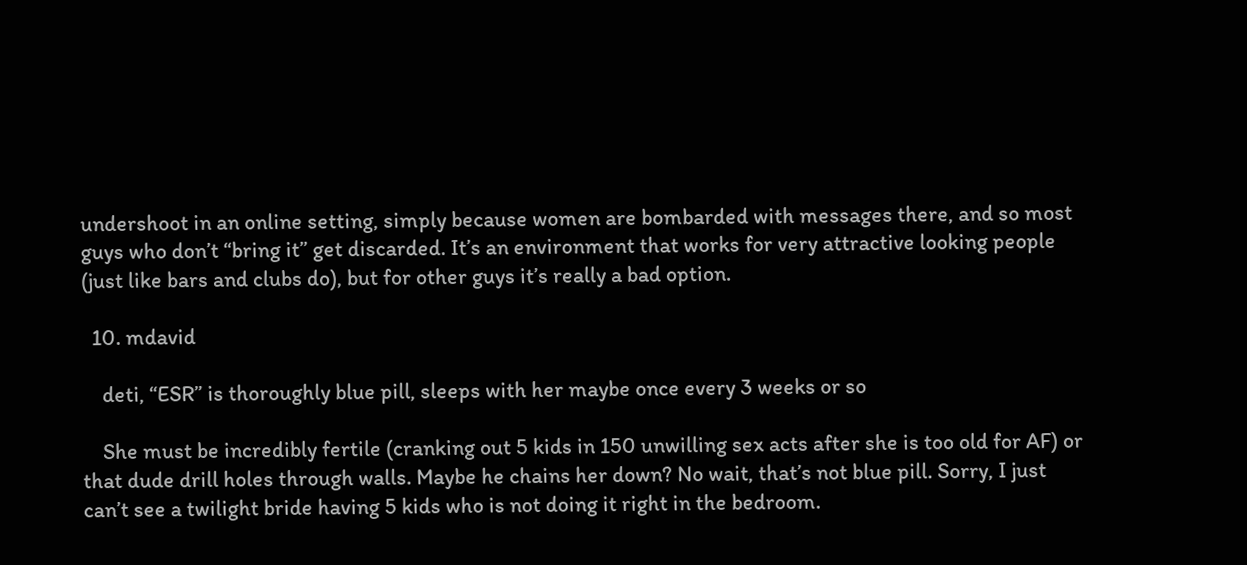undershoot in an online setting, simply because women are bombarded with messages there, and so most guys who don’t “bring it” get discarded. It’s an environment that works for very attractive looking people (just like bars and clubs do), but for other guys it’s really a bad option.

  10. mdavid

    deti, “ESR” is thoroughly blue pill, sleeps with her maybe once every 3 weeks or so

    She must be incredibly fertile (cranking out 5 kids in 150 unwilling sex acts after she is too old for AF) or that dude drill holes through walls. Maybe he chains her down? No wait, that’s not blue pill. Sorry, I just can’t see a twilight bride having 5 kids who is not doing it right in the bedroom.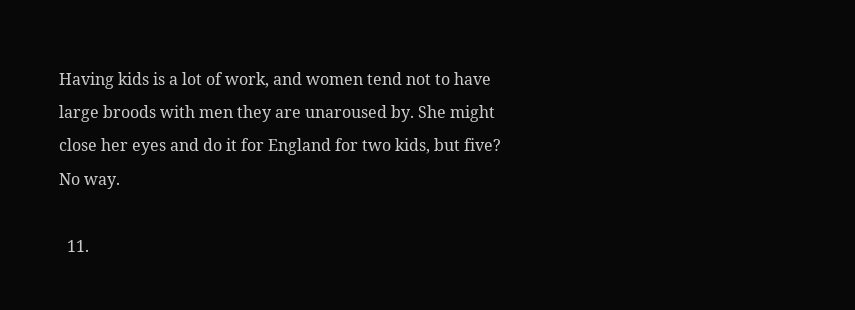Having kids is a lot of work, and women tend not to have large broods with men they are unaroused by. She might close her eyes and do it for England for two kids, but five? No way.

  11.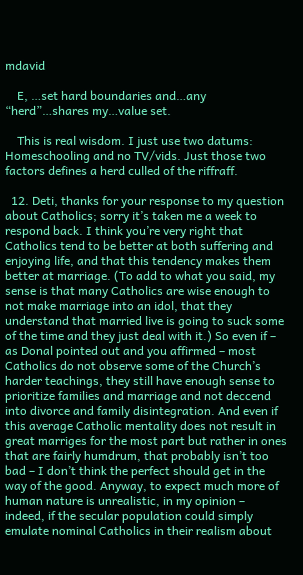mdavid

    E, …set hard boundaries and…any “herd”…shares my…value set.

    This is real wisdom. I just use two datums: Homeschooling and no TV/vids. Just those two factors defines a herd culled of the riffraff.

  12. Deti, thanks for your response to my question about Catholics; sorry it’s taken me a week to respond back. I think you’re very right that Catholics tend to be better at both suffering and enjoying life, and that this tendency makes them better at marriage. (To add to what you said, my sense is that many Catholics are wise enough to not make marriage into an idol, that they understand that married live is going to suck some of the time and they just deal with it.) So even if – as Donal pointed out and you affirmed – most Catholics do not observe some of the Church’s harder teachings, they still have enough sense to prioritize families and marriage and not deccend into divorce and family disintegration. And even if this average Catholic mentality does not result in great marriges for the most part but rather in ones that are fairly humdrum, that probably isn’t too bad – I don’t think the perfect should get in the way of the good. Anyway, to expect much more of human nature is unrealistic, in my opinion – indeed, if the secular population could simply emulate nominal Catholics in their realism about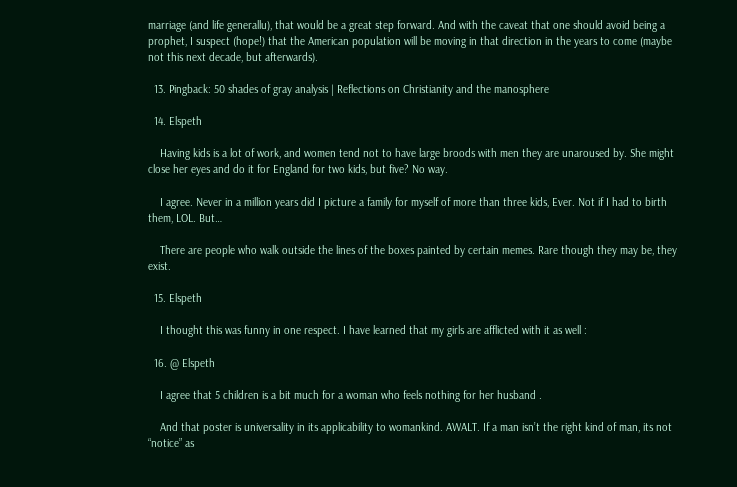marriage (and life generallu), that would be a great step forward. And with the caveat that one should avoid being a prophet, I suspect (hope!) that the American population will be moving in that direction in the years to come (maybe not this next decade, but afterwards).

  13. Pingback: 50 shades of gray analysis | Reflections on Christianity and the manosphere

  14. Elspeth

    Having kids is a lot of work, and women tend not to have large broods with men they are unaroused by. She might close her eyes and do it for England for two kids, but five? No way.

    I agree. Never in a million years did I picture a family for myself of more than three kids, Ever. Not if I had to birth them, LOL. But…

    There are people who walk outside the lines of the boxes painted by certain memes. Rare though they may be, they exist.

  15. Elspeth

    I thought this was funny in one respect. I have learned that my girls are afflicted with it as well :

  16. @ Elspeth

    I agree that 5 children is a bit much for a woman who feels nothing for her husband .

    And that poster is universality in its applicability to womankind. AWALT. If a man isn’t the right kind of man, its not “notice” as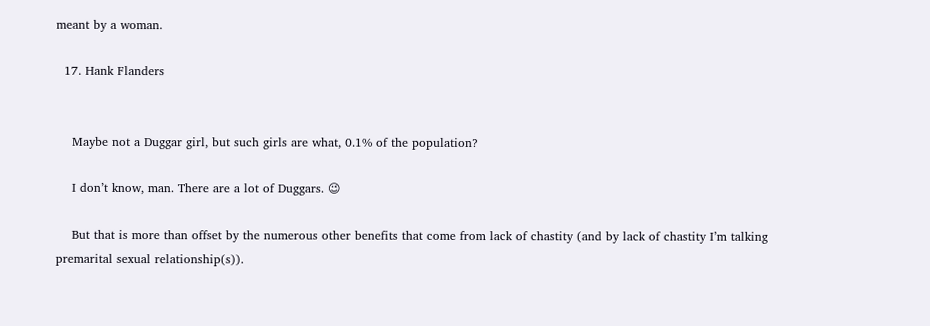meant by a woman.

  17. Hank Flanders


    Maybe not a Duggar girl, but such girls are what, 0.1% of the population?

    I don’t know, man. There are a lot of Duggars. 😉

    But that is more than offset by the numerous other benefits that come from lack of chastity (and by lack of chastity I’m talking premarital sexual relationship(s)).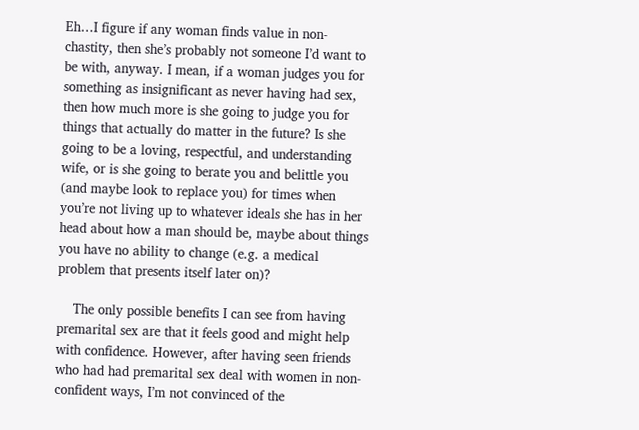Eh…I figure if any woman finds value in non-chastity, then she’s probably not someone I’d want to be with, anyway. I mean, if a woman judges you for something as insignificant as never having had sex, then how much more is she going to judge you for things that actually do matter in the future? Is she going to be a loving, respectful, and understanding wife, or is she going to berate you and belittle you (and maybe look to replace you) for times when you’re not living up to whatever ideals she has in her head about how a man should be, maybe about things you have no ability to change (e.g. a medical problem that presents itself later on)?

    The only possible benefits I can see from having premarital sex are that it feels good and might help with confidence. However, after having seen friends who had had premarital sex deal with women in non-confident ways, I’m not convinced of the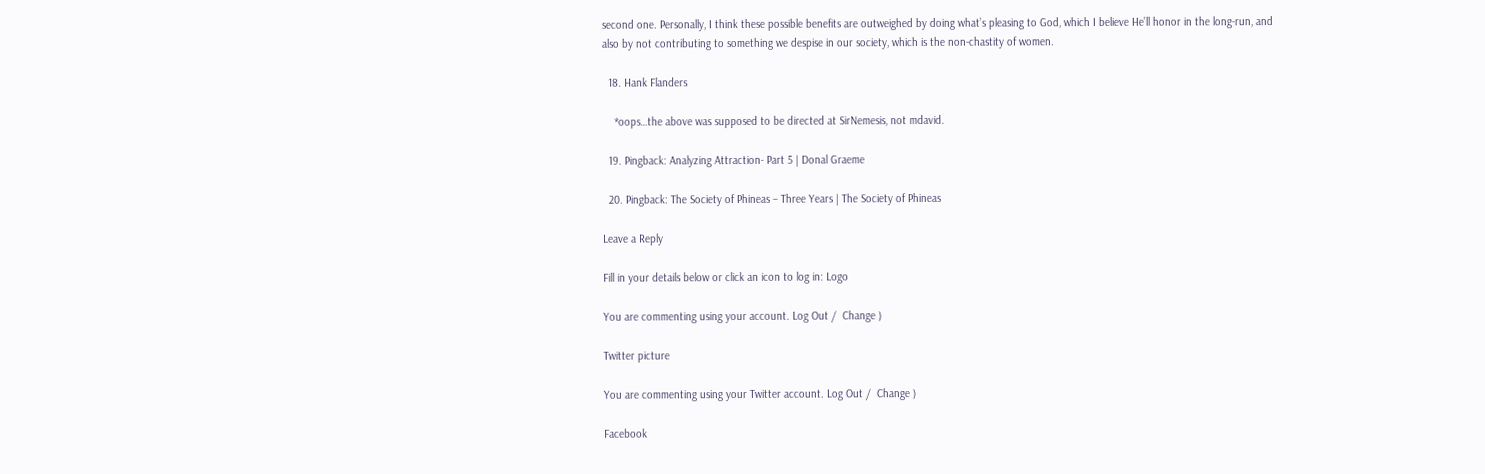second one. Personally, I think these possible benefits are outweighed by doing what’s pleasing to God, which I believe He’ll honor in the long-run, and also by not contributing to something we despise in our society, which is the non-chastity of women.

  18. Hank Flanders

    *oops…the above was supposed to be directed at SirNemesis, not mdavid.

  19. Pingback: Analyzing Attraction- Part 5 | Donal Graeme

  20. Pingback: The Society of Phineas – Three Years | The Society of Phineas

Leave a Reply

Fill in your details below or click an icon to log in: Logo

You are commenting using your account. Log Out /  Change )

Twitter picture

You are commenting using your Twitter account. Log Out /  Change )

Facebook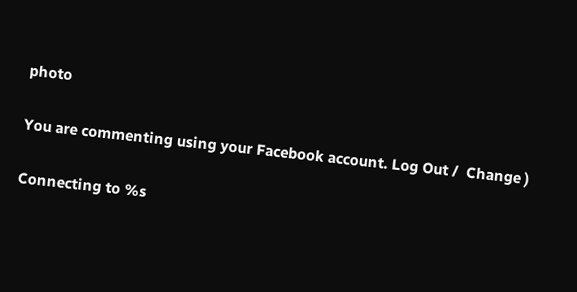photo

You are commenting using your Facebook account. Log Out /  Change )

Connecting to %s